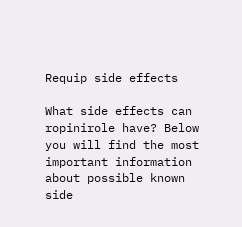Requip side effects

What side effects can ropinirole have? Below you will find the most important information about possible known side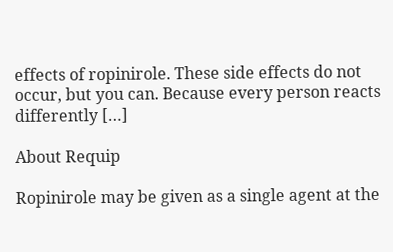effects of ropinirole. These side effects do not occur, but you can. Because every person reacts differently […]

About Requip

Ropinirole may be given as a single agent at the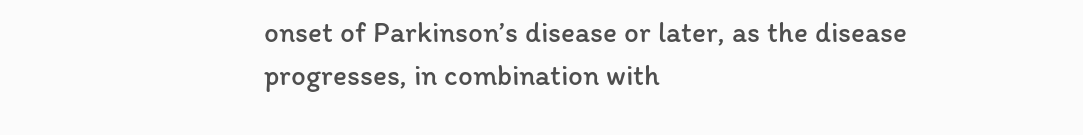onset of Parkinson’s disease or later, as the disease progresses, in combination with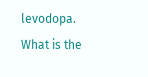levodopa. What is the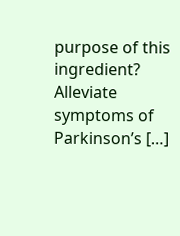purpose of this ingredient? Alleviate symptoms of Parkinson’s […]